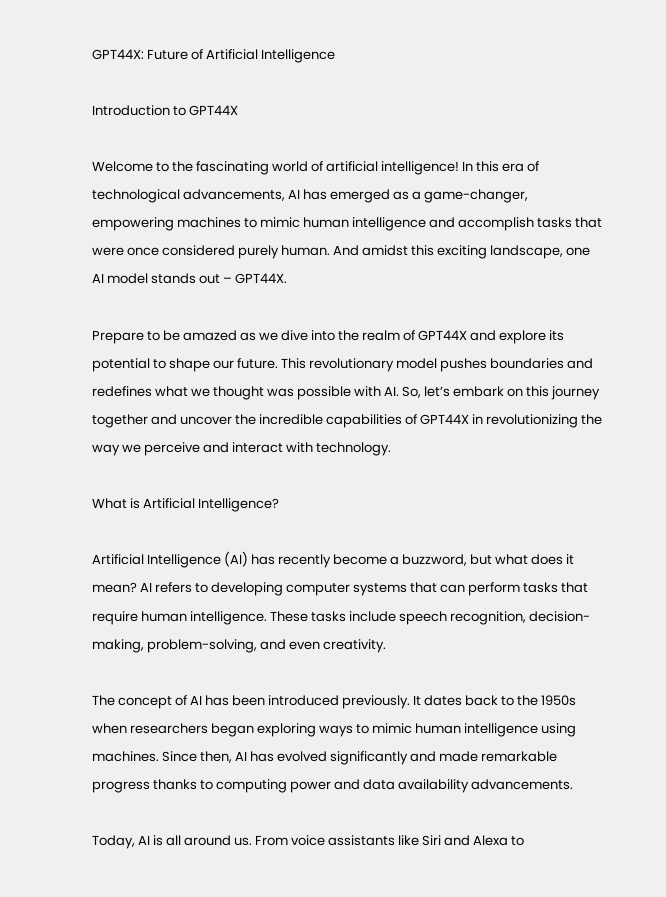GPT44X: Future of Artificial Intelligence

Introduction to GPT44X

Welcome to the fascinating world of artificial intelligence! In this era of technological advancements, AI has emerged as a game-changer, empowering machines to mimic human intelligence and accomplish tasks that were once considered purely human. And amidst this exciting landscape, one AI model stands out – GPT44X.

Prepare to be amazed as we dive into the realm of GPT44X and explore its potential to shape our future. This revolutionary model pushes boundaries and redefines what we thought was possible with AI. So, let’s embark on this journey together and uncover the incredible capabilities of GPT44X in revolutionizing the way we perceive and interact with technology.

What is Artificial Intelligence?

Artificial Intelligence (AI) has recently become a buzzword, but what does it mean? AI refers to developing computer systems that can perform tasks that require human intelligence. These tasks include speech recognition, decision-making, problem-solving, and even creativity.

The concept of AI has been introduced previously. It dates back to the 1950s when researchers began exploring ways to mimic human intelligence using machines. Since then, AI has evolved significantly and made remarkable progress thanks to computing power and data availability advancements.

Today, AI is all around us. From voice assistants like Siri and Alexa to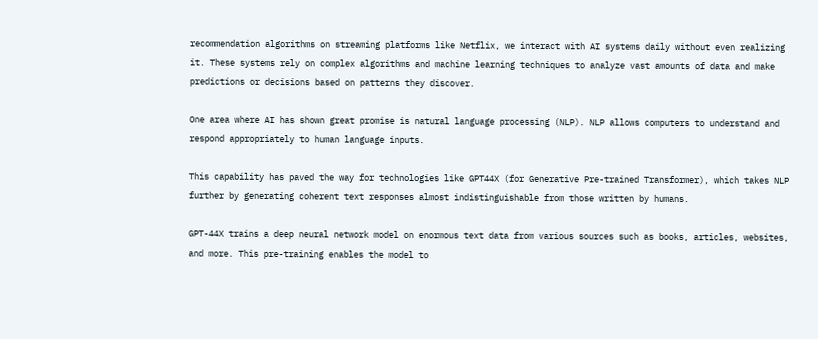recommendation algorithms on streaming platforms like Netflix, we interact with AI systems daily without even realizing it. These systems rely on complex algorithms and machine learning techniques to analyze vast amounts of data and make predictions or decisions based on patterns they discover.

One area where AI has shown great promise is natural language processing (NLP). NLP allows computers to understand and respond appropriately to human language inputs.

This capability has paved the way for technologies like GPT44X (for Generative Pre-trained Transformer), which takes NLP further by generating coherent text responses almost indistinguishable from those written by humans.

GPT-44X trains a deep neural network model on enormous text data from various sources such as books, articles, websites, and more. This pre-training enables the model to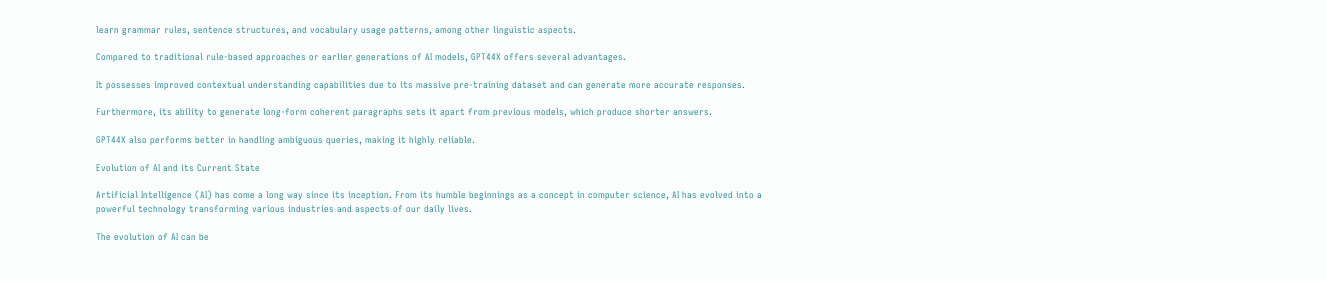learn grammar rules, sentence structures, and vocabulary usage patterns, among other linguistic aspects.

Compared to traditional rule-based approaches or earlier generations of AI models, GPT44X offers several advantages.

It possesses improved contextual understanding capabilities due to its massive pre-training dataset and can generate more accurate responses.

Furthermore, its ability to generate long-form coherent paragraphs sets it apart from previous models, which produce shorter answers.

GPT44X also performs better in handling ambiguous queries, making it highly reliable.

Evolution of AI and its Current State

Artificial Intelligence (AI) has come a long way since its inception. From its humble beginnings as a concept in computer science, AI has evolved into a powerful technology transforming various industries and aspects of our daily lives.

The evolution of AI can be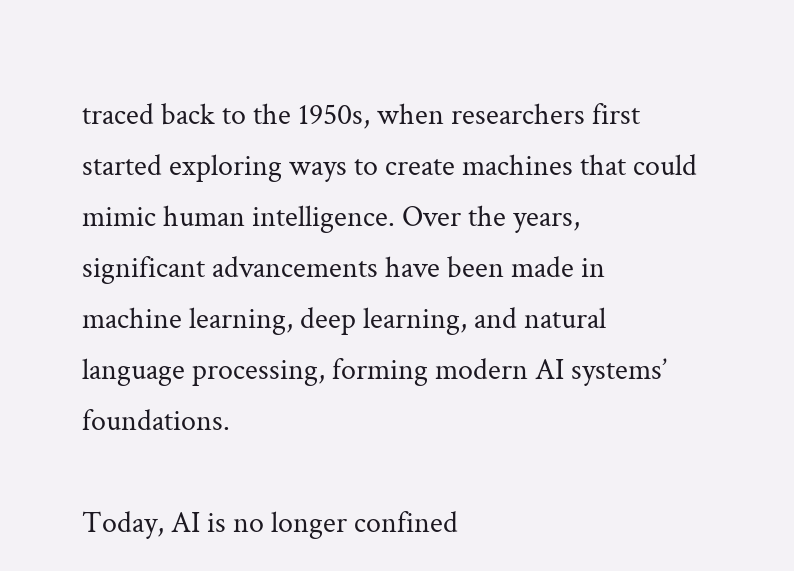traced back to the 1950s, when researchers first started exploring ways to create machines that could mimic human intelligence. Over the years, significant advancements have been made in machine learning, deep learning, and natural language processing, forming modern AI systems’ foundations.

Today, AI is no longer confined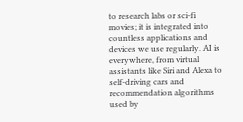to research labs or sci-fi movies; it is integrated into countless applications and devices we use regularly. AI is everywhere, from virtual assistants like Siri and Alexa to self-driving cars and recommendation algorithms used by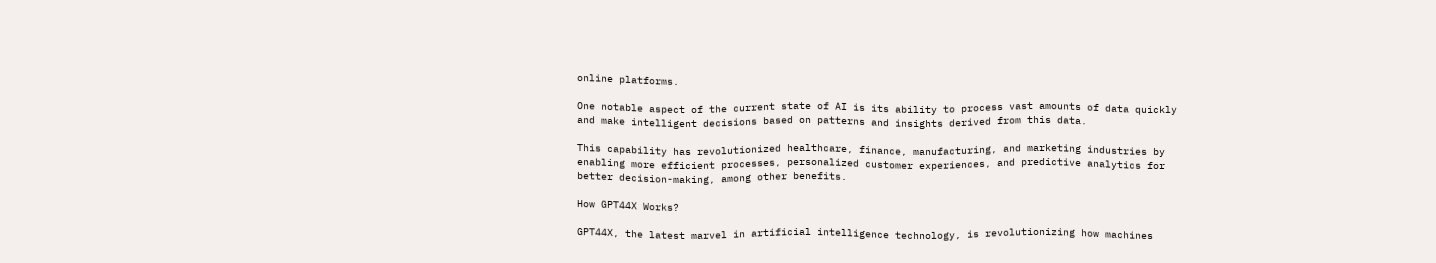online platforms.

One notable aspect of the current state of AI is its ability to process vast amounts of data quickly and make intelligent decisions based on patterns and insights derived from this data.

This capability has revolutionized healthcare, finance, manufacturing, and marketing industries by enabling more efficient processes, personalized customer experiences, and predictive analytics for better decision-making, among other benefits.

How GPT44X Works?

GPT44X, the latest marvel in artificial intelligence technology, is revolutionizing how machines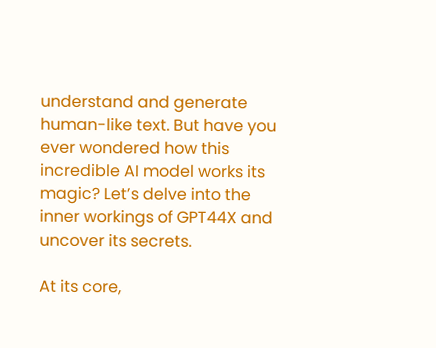understand and generate human-like text. But have you ever wondered how this incredible AI model works its magic? Let’s delve into the inner workings of GPT44X and uncover its secrets.

At its core,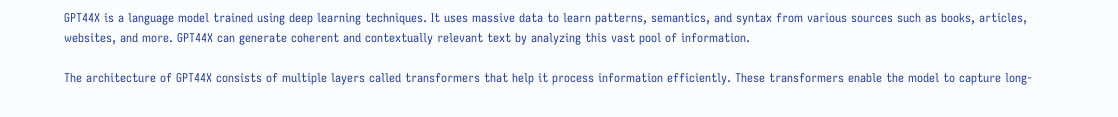GPT44X is a language model trained using deep learning techniques. It uses massive data to learn patterns, semantics, and syntax from various sources such as books, articles, websites, and more. GPT44X can generate coherent and contextually relevant text by analyzing this vast pool of information.

The architecture of GPT44X consists of multiple layers called transformers that help it process information efficiently. These transformers enable the model to capture long-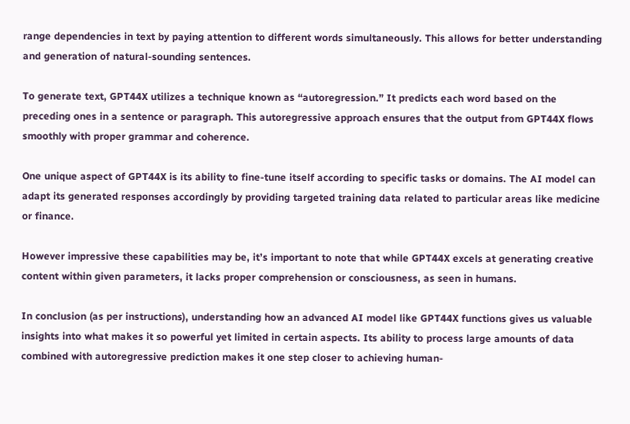range dependencies in text by paying attention to different words simultaneously. This allows for better understanding and generation of natural-sounding sentences.

To generate text, GPT44X utilizes a technique known as “autoregression.” It predicts each word based on the preceding ones in a sentence or paragraph. This autoregressive approach ensures that the output from GPT44X flows smoothly with proper grammar and coherence.

One unique aspect of GPT44X is its ability to fine-tune itself according to specific tasks or domains. The AI model can adapt its generated responses accordingly by providing targeted training data related to particular areas like medicine or finance.

However impressive these capabilities may be, it’s important to note that while GPT44X excels at generating creative content within given parameters, it lacks proper comprehension or consciousness, as seen in humans.

In conclusion (as per instructions), understanding how an advanced AI model like GPT44X functions gives us valuable insights into what makes it so powerful yet limited in certain aspects. Its ability to process large amounts of data combined with autoregressive prediction makes it one step closer to achieving human-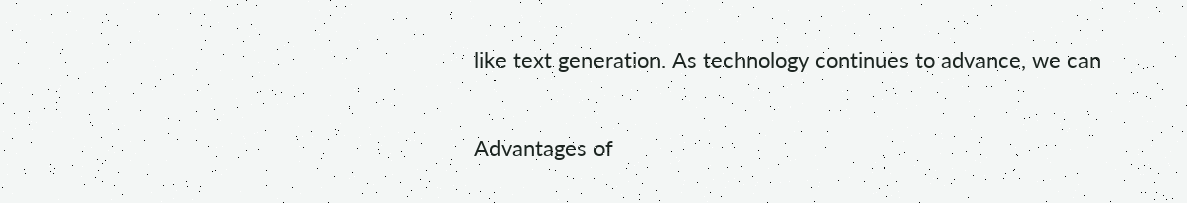like text generation. As technology continues to advance, we can

Advantages of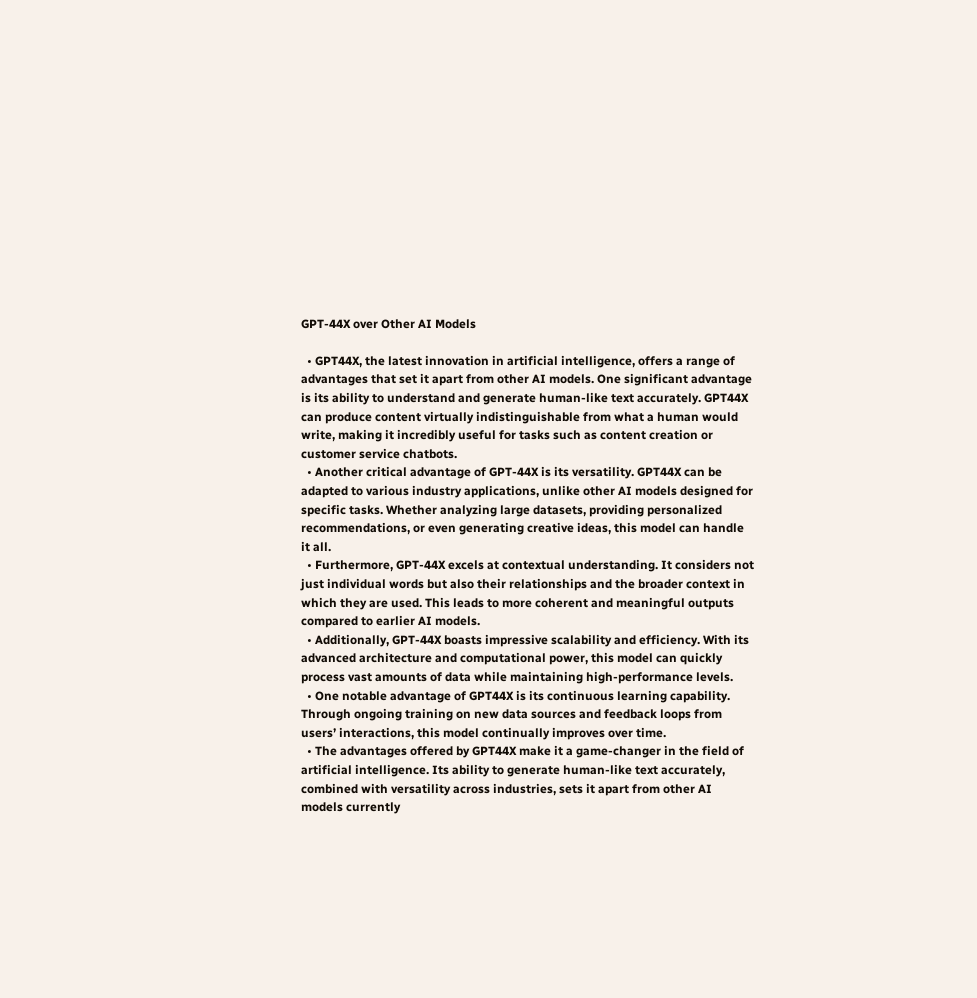GPT-44X over Other AI Models

  • GPT44X, the latest innovation in artificial intelligence, offers a range of advantages that set it apart from other AI models. One significant advantage is its ability to understand and generate human-like text accurately. GPT44X can produce content virtually indistinguishable from what a human would write, making it incredibly useful for tasks such as content creation or customer service chatbots.
  • Another critical advantage of GPT-44X is its versatility. GPT44X can be adapted to various industry applications, unlike other AI models designed for specific tasks. Whether analyzing large datasets, providing personalized recommendations, or even generating creative ideas, this model can handle it all.
  • Furthermore, GPT-44X excels at contextual understanding. It considers not just individual words but also their relationships and the broader context in which they are used. This leads to more coherent and meaningful outputs compared to earlier AI models.
  • Additionally, GPT-44X boasts impressive scalability and efficiency. With its advanced architecture and computational power, this model can quickly process vast amounts of data while maintaining high-performance levels.
  • One notable advantage of GPT44X is its continuous learning capability. Through ongoing training on new data sources and feedback loops from users’ interactions, this model continually improves over time.
  • The advantages offered by GPT44X make it a game-changer in the field of artificial intelligence. Its ability to generate human-like text accurately, combined with versatility across industries, sets it apart from other AI models currently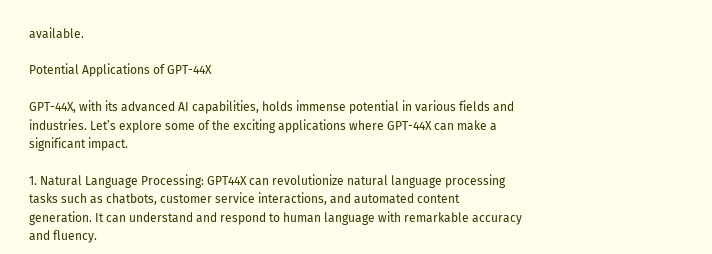available.

Potential Applications of GPT-44X

GPT-44X, with its advanced AI capabilities, holds immense potential in various fields and industries. Let’s explore some of the exciting applications where GPT-44X can make a significant impact.

1. Natural Language Processing: GPT44X can revolutionize natural language processing tasks such as chatbots, customer service interactions, and automated content generation. It can understand and respond to human language with remarkable accuracy and fluency.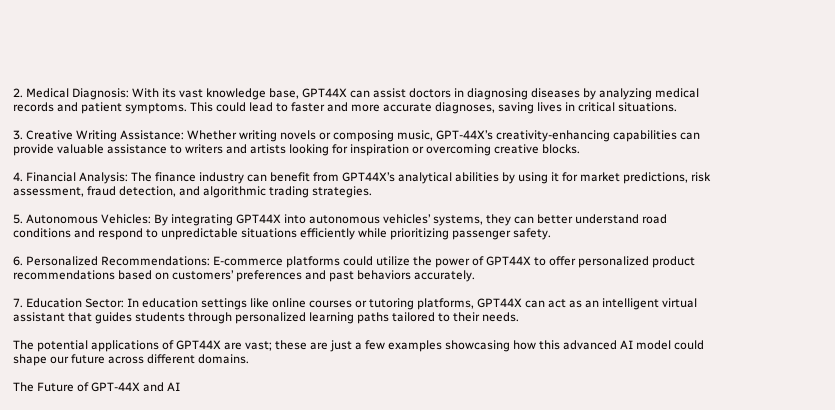2. Medical Diagnosis: With its vast knowledge base, GPT44X can assist doctors in diagnosing diseases by analyzing medical records and patient symptoms. This could lead to faster and more accurate diagnoses, saving lives in critical situations.

3. Creative Writing Assistance: Whether writing novels or composing music, GPT-44X’s creativity-enhancing capabilities can provide valuable assistance to writers and artists looking for inspiration or overcoming creative blocks.

4. Financial Analysis: The finance industry can benefit from GPT44X’s analytical abilities by using it for market predictions, risk assessment, fraud detection, and algorithmic trading strategies.

5. Autonomous Vehicles: By integrating GPT44X into autonomous vehicles’ systems, they can better understand road conditions and respond to unpredictable situations efficiently while prioritizing passenger safety.

6. Personalized Recommendations: E-commerce platforms could utilize the power of GPT44X to offer personalized product recommendations based on customers’ preferences and past behaviors accurately.

7. Education Sector: In education settings like online courses or tutoring platforms, GPT44X can act as an intelligent virtual assistant that guides students through personalized learning paths tailored to their needs.

The potential applications of GPT44X are vast; these are just a few examples showcasing how this advanced AI model could shape our future across different domains.

The Future of GPT-44X and AI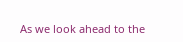As we look ahead to the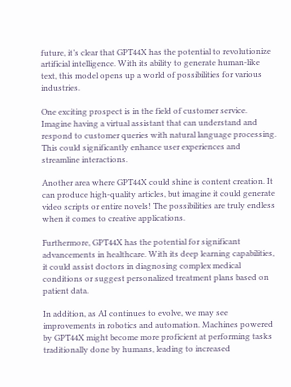future, it’s clear that GPT44X has the potential to revolutionize artificial intelligence. With its ability to generate human-like text, this model opens up a world of possibilities for various industries.

One exciting prospect is in the field of customer service. Imagine having a virtual assistant that can understand and respond to customer queries with natural language processing. This could significantly enhance user experiences and streamline interactions.

Another area where GPT44X could shine is content creation. It can produce high-quality articles, but imagine it could generate video scripts or entire novels! The possibilities are truly endless when it comes to creative applications.

Furthermore, GPT44X has the potential for significant advancements in healthcare. With its deep learning capabilities, it could assist doctors in diagnosing complex medical conditions or suggest personalized treatment plans based on patient data.

In addition, as AI continues to evolve, we may see improvements in robotics and automation. Machines powered by GPT44X might become more proficient at performing tasks traditionally done by humans, leading to increased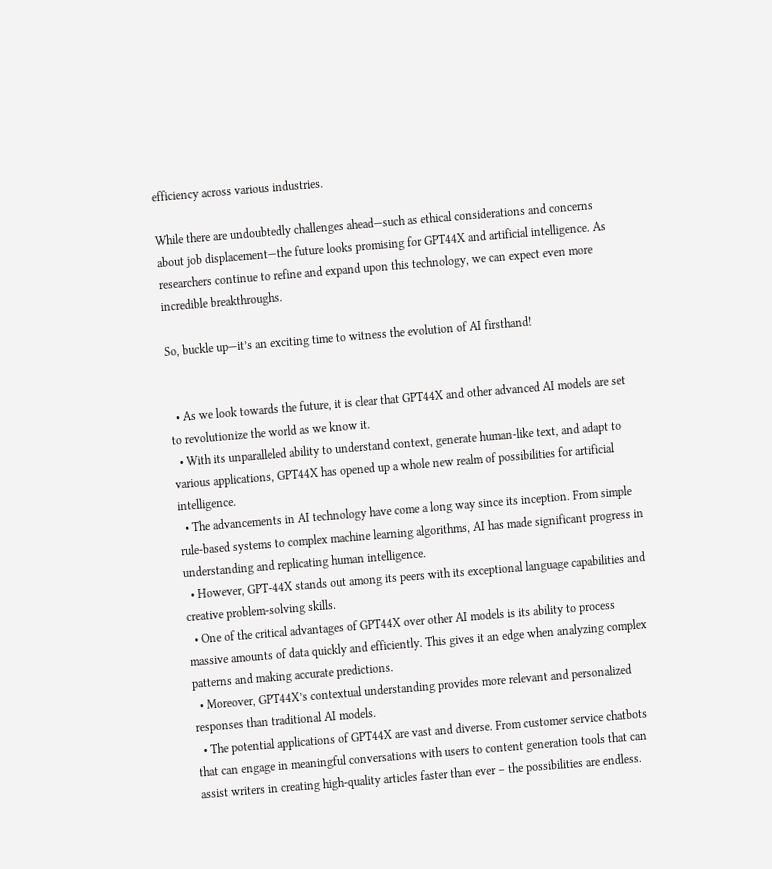efficiency across various industries.

While there are undoubtedly challenges ahead—such as ethical considerations and concerns about job displacement—the future looks promising for GPT44X and artificial intelligence. As researchers continue to refine and expand upon this technology, we can expect even more incredible breakthroughs.

So, buckle up—it’s an exciting time to witness the evolution of AI firsthand!


  • As we look towards the future, it is clear that GPT44X and other advanced AI models are set to revolutionize the world as we know it.
  • With its unparalleled ability to understand context, generate human-like text, and adapt to various applications, GPT44X has opened up a whole new realm of possibilities for artificial intelligence.
  • The advancements in AI technology have come a long way since its inception. From simple rule-based systems to complex machine learning algorithms, AI has made significant progress in understanding and replicating human intelligence.
  • However, GPT-44X stands out among its peers with its exceptional language capabilities and creative problem-solving skills.
  • One of the critical advantages of GPT44X over other AI models is its ability to process massive amounts of data quickly and efficiently. This gives it an edge when analyzing complex patterns and making accurate predictions.
  • Moreover, GPT44X’s contextual understanding provides more relevant and personalized responses than traditional AI models.
  • The potential applications of GPT44X are vast and diverse. From customer service chatbots that can engage in meaningful conversations with users to content generation tools that can assist writers in creating high-quality articles faster than ever – the possibilities are endless.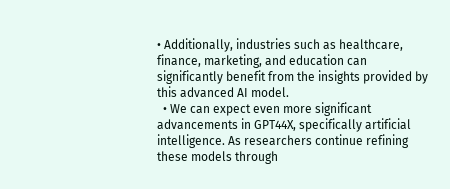• Additionally, industries such as healthcare, finance, marketing, and education can significantly benefit from the insights provided by this advanced AI model.
  • We can expect even more significant advancements in GPT44X, specifically artificial intelligence. As researchers continue refining these models through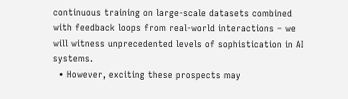continuous training on large-scale datasets combined with feedback loops from real-world interactions – we will witness unprecedented levels of sophistication in AI systems.
  • However, exciting these prospects may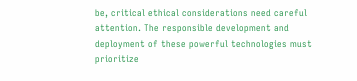be, critical ethical considerations need careful attention. The responsible development and deployment of these powerful technologies must prioritize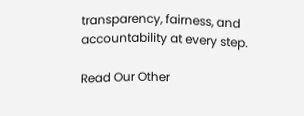transparency, fairness, and accountability at every step.

Read Our Other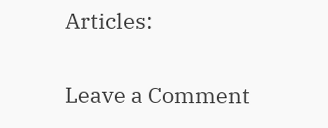Articles:

Leave a Comment